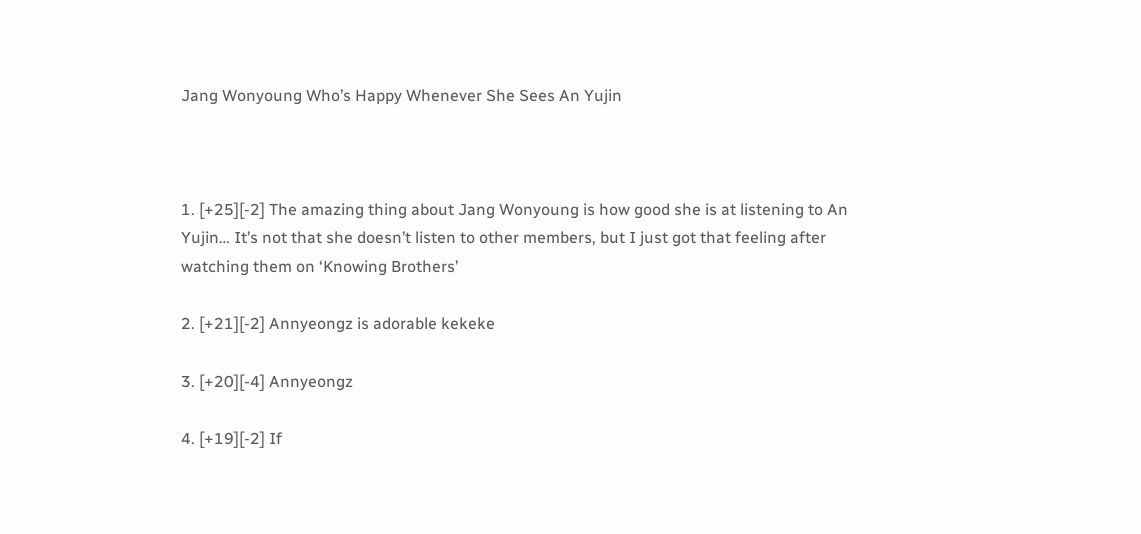Jang Wonyoung Who’s Happy Whenever She Sees An Yujin



1. [+25][-2] The amazing thing about Jang Wonyoung is how good she is at listening to An Yujin… It’s not that she doesn’t listen to other members, but I just got that feeling after watching them on ‘Knowing Brothers’

2. [+21][-2] Annyeongz is adorable kekeke

3. [+20][-4] Annyeongz

4. [+19][-2] If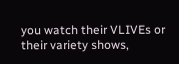you watch their VLIVEs or their variety shows,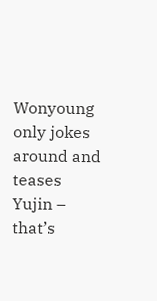Wonyoung only jokes around and teases Yujin – that’s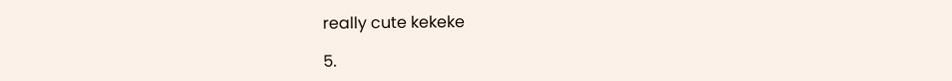really cute kekeke

5.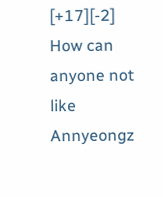[+17][-2] How can anyone not like Annyeongz